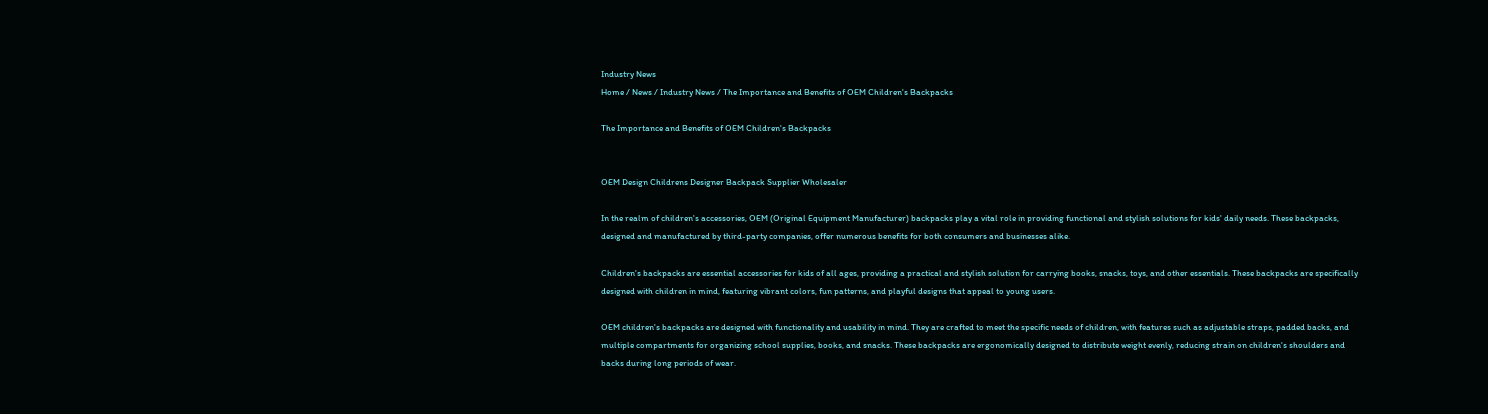Industry News
Home / News / Industry News / The Importance and Benefits of OEM Children's Backpacks

The Importance and Benefits of OEM Children's Backpacks


OEM Design Childrens Designer Backpack Supplier Wholesaler

In the realm of children's accessories, OEM (Original Equipment Manufacturer) backpacks play a vital role in providing functional and stylish solutions for kids' daily needs. These backpacks, designed and manufactured by third-party companies, offer numerous benefits for both consumers and businesses alike.

Children's backpacks are essential accessories for kids of all ages, providing a practical and stylish solution for carrying books, snacks, toys, and other essentials. These backpacks are specifically designed with children in mind, featuring vibrant colors, fun patterns, and playful designs that appeal to young users.

OEM children's backpacks are designed with functionality and usability in mind. They are crafted to meet the specific needs of children, with features such as adjustable straps, padded backs, and multiple compartments for organizing school supplies, books, and snacks. These backpacks are ergonomically designed to distribute weight evenly, reducing strain on children's shoulders and backs during long periods of wear.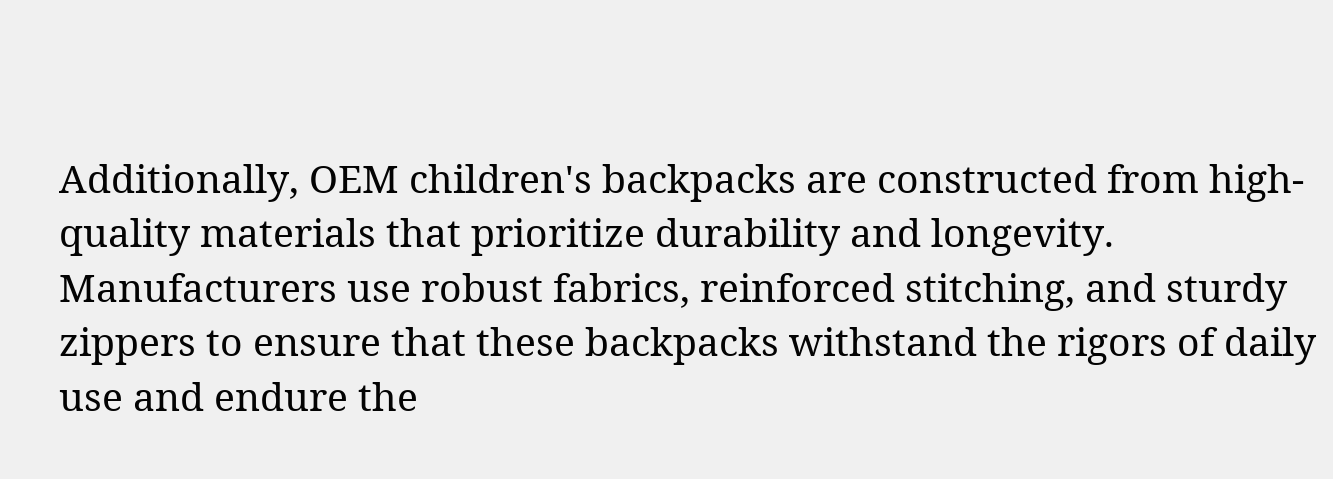Additionally, OEM children's backpacks are constructed from high-quality materials that prioritize durability and longevity. Manufacturers use robust fabrics, reinforced stitching, and sturdy zippers to ensure that these backpacks withstand the rigors of daily use and endure the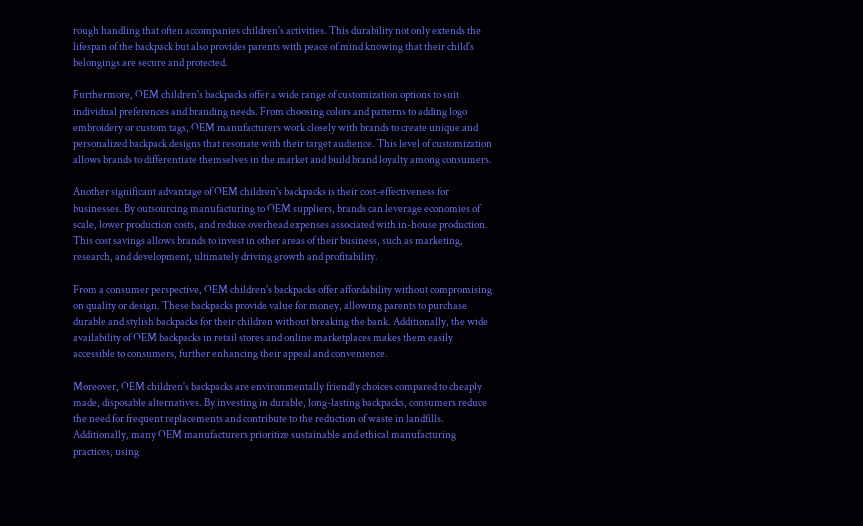rough handling that often accompanies children's activities. This durability not only extends the lifespan of the backpack but also provides parents with peace of mind knowing that their child's belongings are secure and protected.

Furthermore, OEM children's backpacks offer a wide range of customization options to suit individual preferences and branding needs. From choosing colors and patterns to adding logo embroidery or custom tags, OEM manufacturers work closely with brands to create unique and personalized backpack designs that resonate with their target audience. This level of customization allows brands to differentiate themselves in the market and build brand loyalty among consumers.

Another significant advantage of OEM children's backpacks is their cost-effectiveness for businesses. By outsourcing manufacturing to OEM suppliers, brands can leverage economies of scale, lower production costs, and reduce overhead expenses associated with in-house production. This cost savings allows brands to invest in other areas of their business, such as marketing, research, and development, ultimately driving growth and profitability.

From a consumer perspective, OEM children's backpacks offer affordability without compromising on quality or design. These backpacks provide value for money, allowing parents to purchase durable and stylish backpacks for their children without breaking the bank. Additionally, the wide availability of OEM backpacks in retail stores and online marketplaces makes them easily accessible to consumers, further enhancing their appeal and convenience.

Moreover, OEM children's backpacks are environmentally friendly choices compared to cheaply made, disposable alternatives. By investing in durable, long-lasting backpacks, consumers reduce the need for frequent replacements and contribute to the reduction of waste in landfills. Additionally, many OEM manufacturers prioritize sustainable and ethical manufacturing practices, using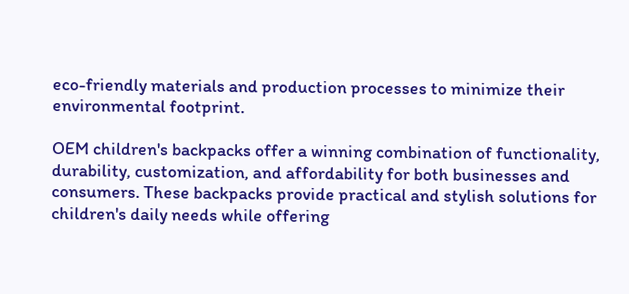eco-friendly materials and production processes to minimize their environmental footprint.

OEM children's backpacks offer a winning combination of functionality, durability, customization, and affordability for both businesses and consumers. These backpacks provide practical and stylish solutions for children's daily needs while offering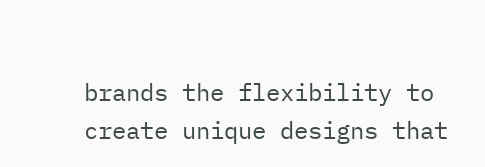brands the flexibility to create unique designs that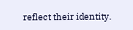reflect their identity.